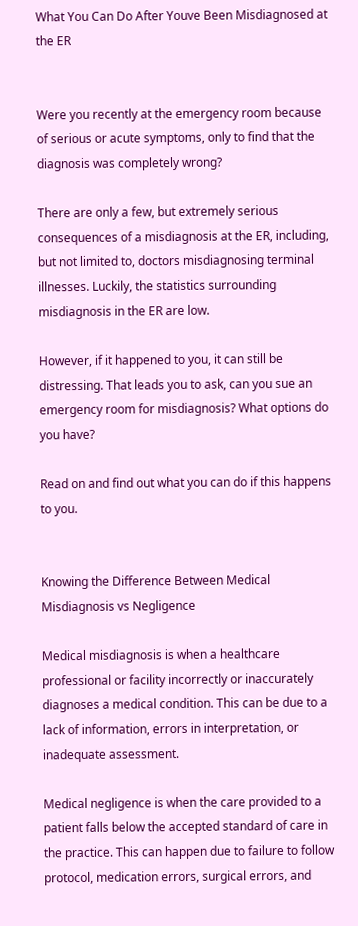What You Can Do After Youve Been Misdiagnosed at the ER


Were you recently at the emergency room because of serious or acute symptoms, only to find that the diagnosis was completely wrong?

There are only a few, but extremely serious consequences of a misdiagnosis at the ER, including, but not limited to, doctors misdiagnosing terminal illnesses. Luckily, the statistics surrounding misdiagnosis in the ER are low.

However, if it happened to you, it can still be distressing. That leads you to ask, can you sue an emergency room for misdiagnosis? What options do you have?

Read on and find out what you can do if this happens to you.


Knowing the Difference Between Medical Misdiagnosis vs Negligence

Medical misdiagnosis is when a healthcare professional or facility incorrectly or inaccurately diagnoses a medical condition. This can be due to a lack of information, errors in interpretation, or inadequate assessment.

Medical negligence is when the care provided to a patient falls below the accepted standard of care in the practice. This can happen due to failure to follow protocol, medication errors, surgical errors, and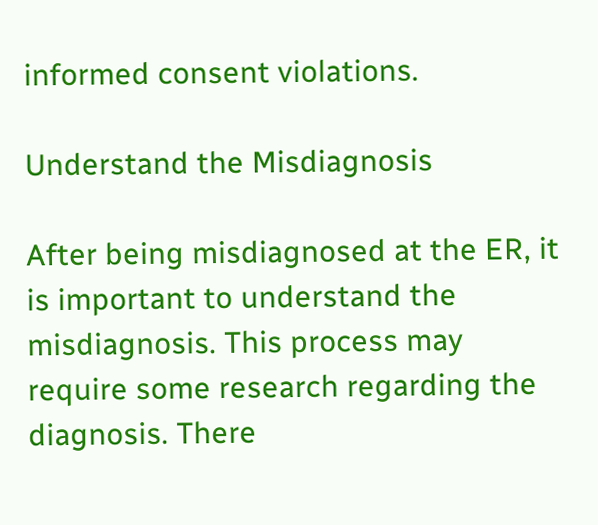informed consent violations.

Understand the Misdiagnosis

After being misdiagnosed at the ER, it is important to understand the misdiagnosis. This process may require some research regarding the diagnosis. There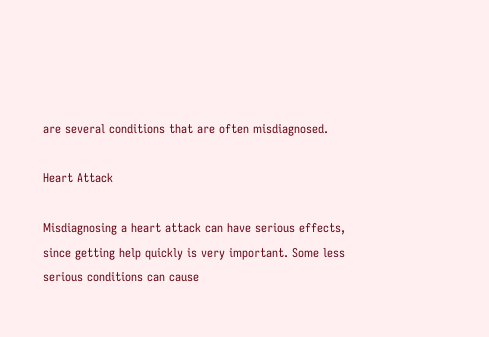are several conditions that are often misdiagnosed.

Heart Attack

Misdiagnosing a heart attack can have serious effects, since getting help quickly is very important. Some less serious conditions can cause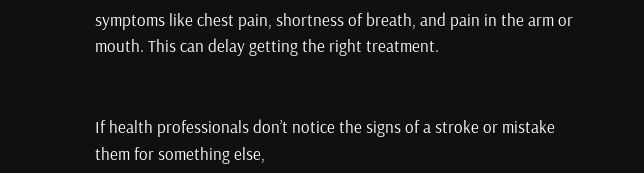symptoms like chest pain, shortness of breath, and pain in the arm or mouth. This can delay getting the right treatment.


If health professionals don’t notice the signs of a stroke or mistake them for something else,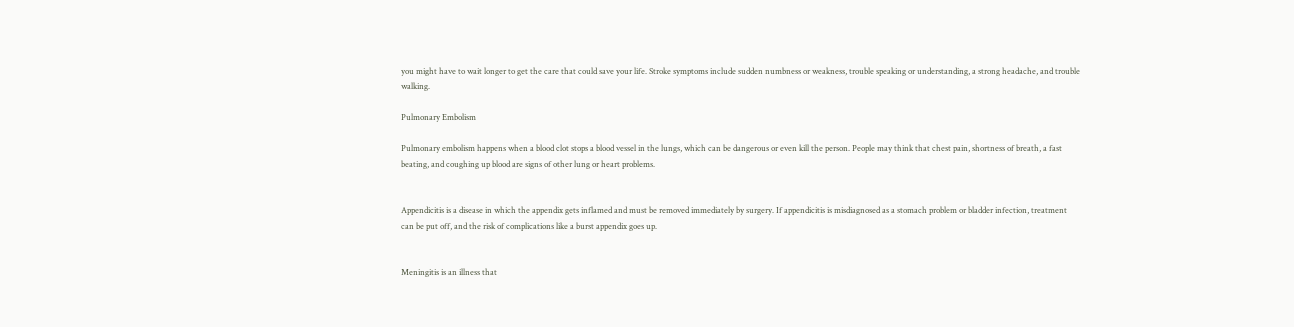you might have to wait longer to get the care that could save your life. Stroke symptoms include sudden numbness or weakness, trouble speaking or understanding, a strong headache, and trouble walking.

Pulmonary Embolism

Pulmonary embolism happens when a blood clot stops a blood vessel in the lungs, which can be dangerous or even kill the person. People may think that chest pain, shortness of breath, a fast beating, and coughing up blood are signs of other lung or heart problems.


Appendicitis is a disease in which the appendix gets inflamed and must be removed immediately by surgery. If appendicitis is misdiagnosed as a stomach problem or bladder infection, treatment can be put off, and the risk of complications like a burst appendix goes up.


Meningitis is an illness that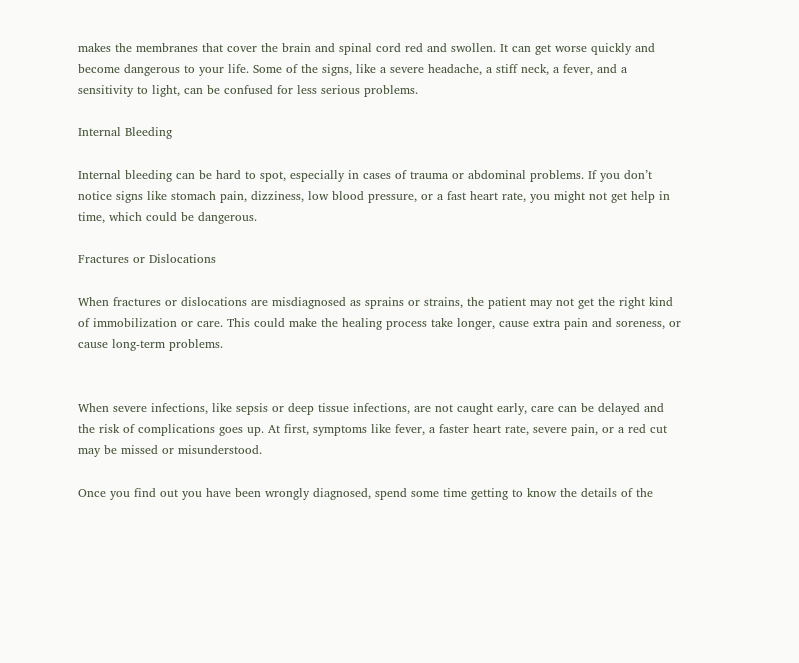makes the membranes that cover the brain and spinal cord red and swollen. It can get worse quickly and become dangerous to your life. Some of the signs, like a severe headache, a stiff neck, a fever, and a sensitivity to light, can be confused for less serious problems.

Internal Bleeding

Internal bleeding can be hard to spot, especially in cases of trauma or abdominal problems. If you don’t notice signs like stomach pain, dizziness, low blood pressure, or a fast heart rate, you might not get help in time, which could be dangerous.

Fractures or Dislocations

When fractures or dislocations are misdiagnosed as sprains or strains, the patient may not get the right kind of immobilization or care. This could make the healing process take longer, cause extra pain and soreness, or cause long-term problems.


When severe infections, like sepsis or deep tissue infections, are not caught early, care can be delayed and the risk of complications goes up. At first, symptoms like fever, a faster heart rate, severe pain, or a red cut may be missed or misunderstood.

Once you find out you have been wrongly diagnosed, spend some time getting to know the details of the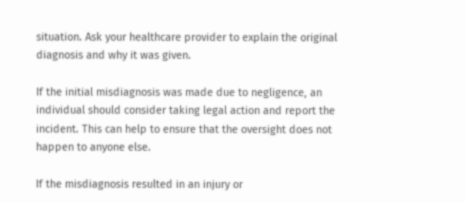situation. Ask your healthcare provider to explain the original diagnosis and why it was given.

If the initial misdiagnosis was made due to negligence, an individual should consider taking legal action and report the incident. This can help to ensure that the oversight does not happen to anyone else.

If the misdiagnosis resulted in an injury or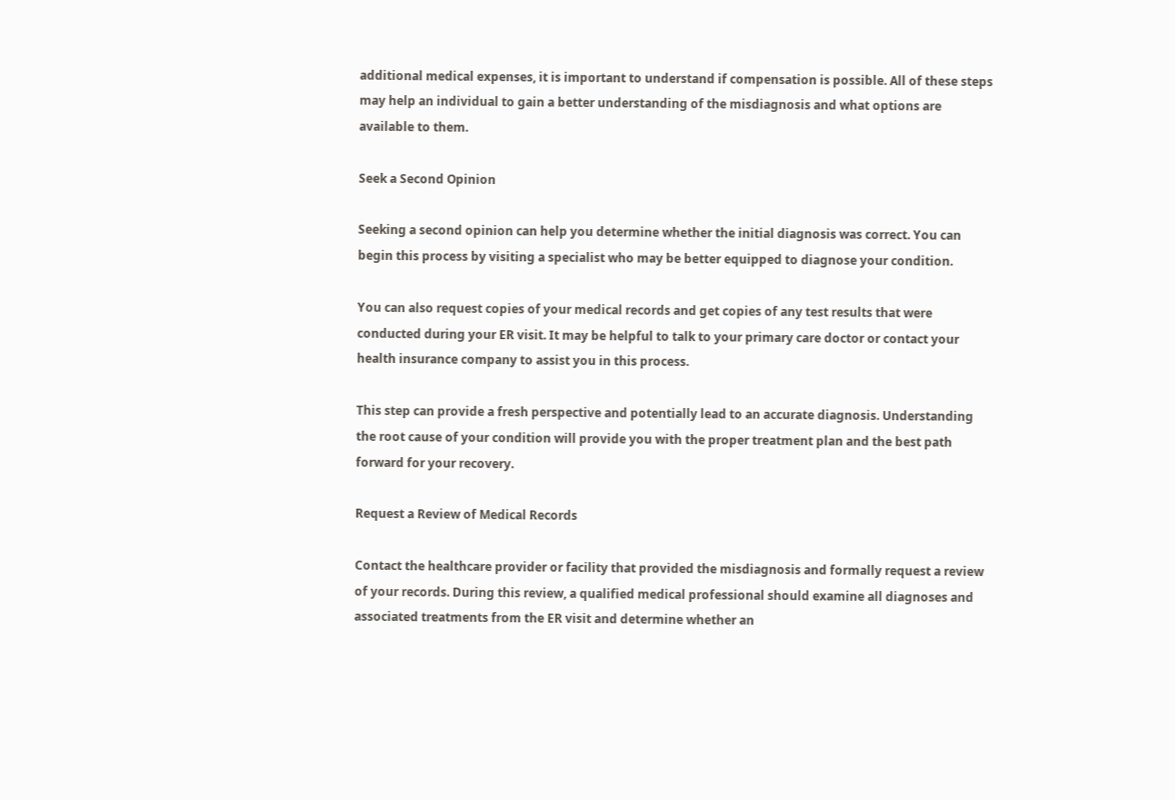additional medical expenses, it is important to understand if compensation is possible. All of these steps may help an individual to gain a better understanding of the misdiagnosis and what options are available to them.

Seek a Second Opinion

Seeking a second opinion can help you determine whether the initial diagnosis was correct. You can begin this process by visiting a specialist who may be better equipped to diagnose your condition.

You can also request copies of your medical records and get copies of any test results that were conducted during your ER visit. It may be helpful to talk to your primary care doctor or contact your health insurance company to assist you in this process.

This step can provide a fresh perspective and potentially lead to an accurate diagnosis. Understanding the root cause of your condition will provide you with the proper treatment plan and the best path forward for your recovery.

Request a Review of Medical Records

Contact the healthcare provider or facility that provided the misdiagnosis and formally request a review of your records. During this review, a qualified medical professional should examine all diagnoses and associated treatments from the ER visit and determine whether an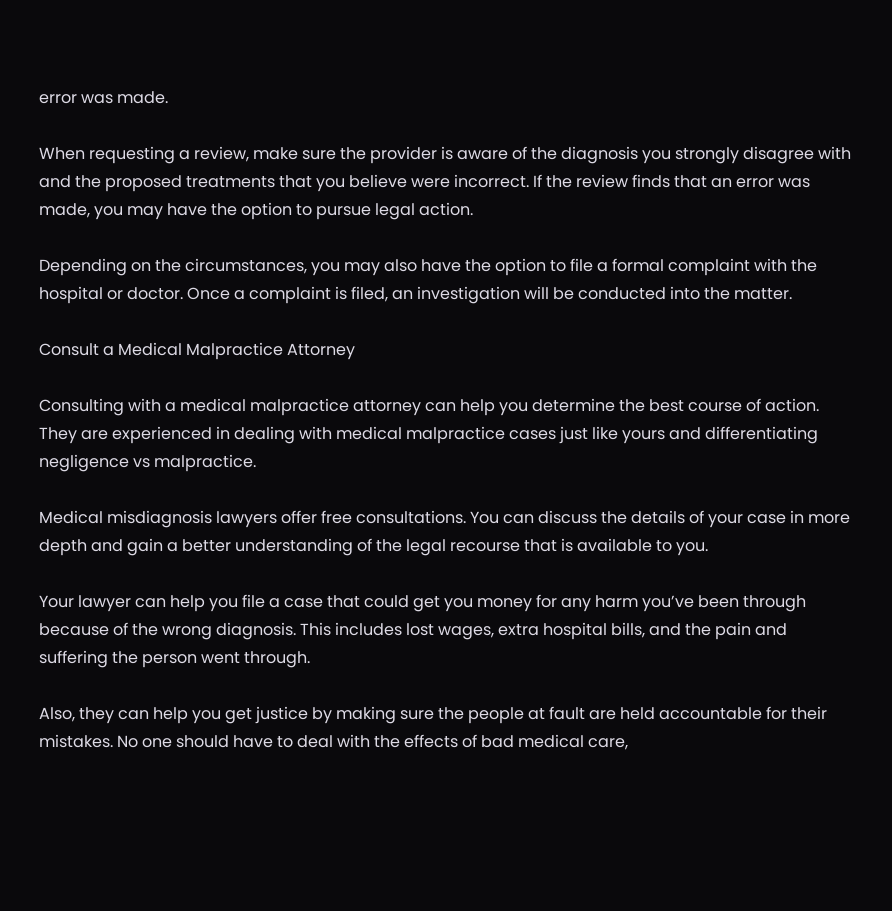error was made.

When requesting a review, make sure the provider is aware of the diagnosis you strongly disagree with and the proposed treatments that you believe were incorrect. If the review finds that an error was made, you may have the option to pursue legal action.

Depending on the circumstances, you may also have the option to file a formal complaint with the hospital or doctor. Once a complaint is filed, an investigation will be conducted into the matter.

Consult a Medical Malpractice Attorney

Consulting with a medical malpractice attorney can help you determine the best course of action. They are experienced in dealing with medical malpractice cases just like yours and differentiating negligence vs malpractice.

Medical misdiagnosis lawyers offer free consultations. You can discuss the details of your case in more depth and gain a better understanding of the legal recourse that is available to you.

Your lawyer can help you file a case that could get you money for any harm you’ve been through because of the wrong diagnosis. This includes lost wages, extra hospital bills, and the pain and suffering the person went through.

Also, they can help you get justice by making sure the people at fault are held accountable for their mistakes. No one should have to deal with the effects of bad medical care,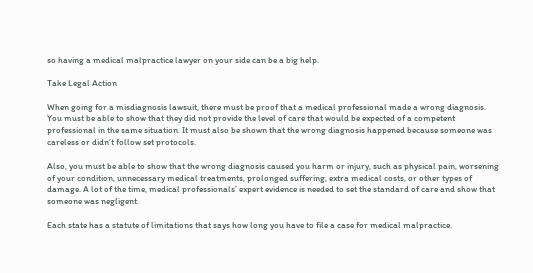so having a medical malpractice lawyer on your side can be a big help.

Take Legal Action

When going for a misdiagnosis lawsuit, there must be proof that a medical professional made a wrong diagnosis. You must be able to show that they did not provide the level of care that would be expected of a competent professional in the same situation. It must also be shown that the wrong diagnosis happened because someone was careless or didn’t follow set protocols.

Also, you must be able to show that the wrong diagnosis caused you harm or injury, such as physical pain, worsening of your condition, unnecessary medical treatments, prolonged suffering, extra medical costs, or other types of damage. A lot of the time, medical professionals’ expert evidence is needed to set the standard of care and show that someone was negligent.

Each state has a statute of limitations that says how long you have to file a case for medical malpractice.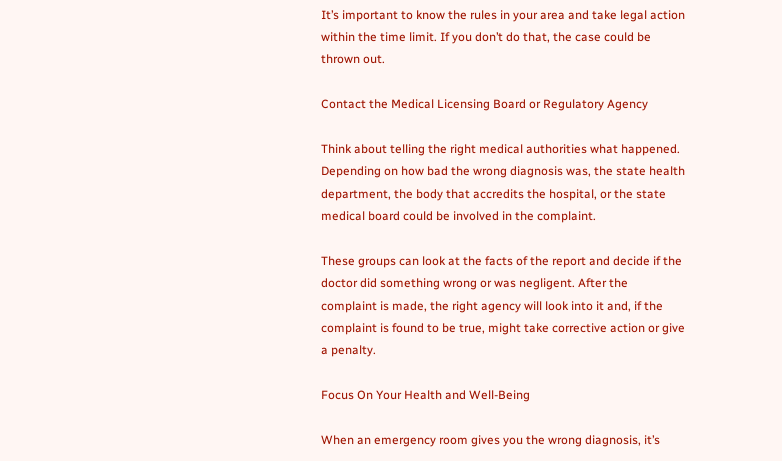It’s important to know the rules in your area and take legal action within the time limit. If you don’t do that, the case could be thrown out.

Contact the Medical Licensing Board or Regulatory Agency

Think about telling the right medical authorities what happened. Depending on how bad the wrong diagnosis was, the state health department, the body that accredits the hospital, or the state medical board could be involved in the complaint.

These groups can look at the facts of the report and decide if the doctor did something wrong or was negligent. After the complaint is made, the right agency will look into it and, if the complaint is found to be true, might take corrective action or give a penalty.

Focus On Your Health and Well-Being

When an emergency room gives you the wrong diagnosis, it’s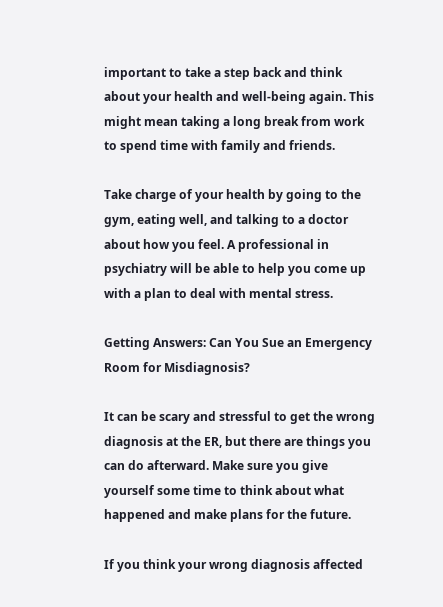important to take a step back and think about your health and well-being again. This might mean taking a long break from work to spend time with family and friends.

Take charge of your health by going to the gym, eating well, and talking to a doctor about how you feel. A professional in psychiatry will be able to help you come up with a plan to deal with mental stress.

Getting Answers: Can You Sue an Emergency Room for Misdiagnosis?

It can be scary and stressful to get the wrong diagnosis at the ER, but there are things you can do afterward. Make sure you give yourself some time to think about what happened and make plans for the future.

If you think your wrong diagnosis affected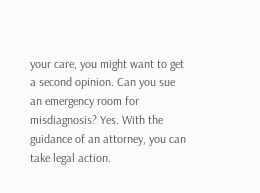your care, you might want to get a second opinion. Can you sue an emergency room for misdiagnosis? Yes. With the guidance of an attorney, you can take legal action.